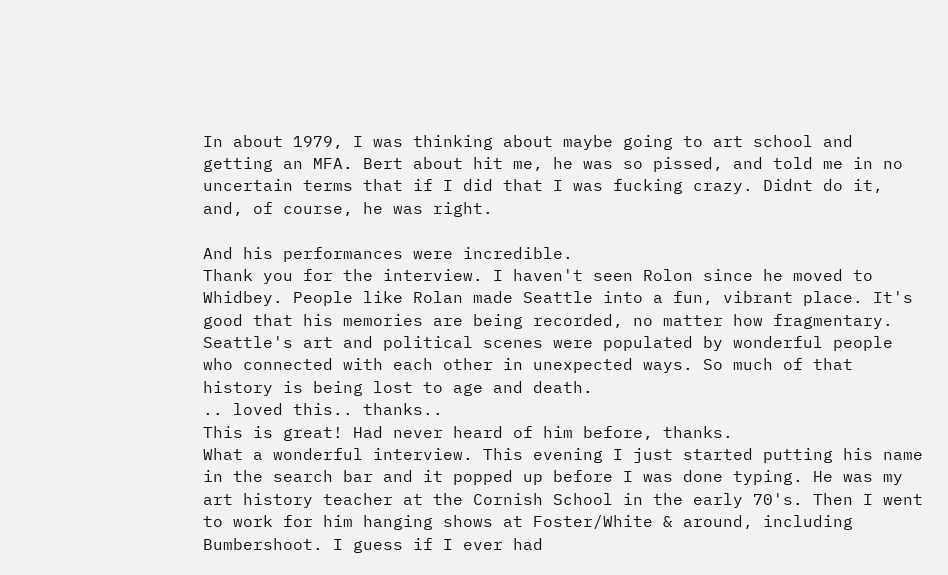In about 1979, I was thinking about maybe going to art school and getting an MFA. Bert about hit me, he was so pissed, and told me in no uncertain terms that if I did that I was fucking crazy. Didnt do it, and, of course, he was right.

And his performances were incredible.
Thank you for the interview. I haven't seen Rolon since he moved to Whidbey. People like Rolan made Seattle into a fun, vibrant place. It's good that his memories are being recorded, no matter how fragmentary. Seattle's art and political scenes were populated by wonderful people who connected with each other in unexpected ways. So much of that history is being lost to age and death.
.. loved this.. thanks..
This is great! Had never heard of him before, thanks.
What a wonderful interview. This evening I just started putting his name in the search bar and it popped up before I was done typing. He was my art history teacher at the Cornish School in the early 70's. Then I went to work for him hanging shows at Foster/White & around, including Bumbershoot. I guess if I ever had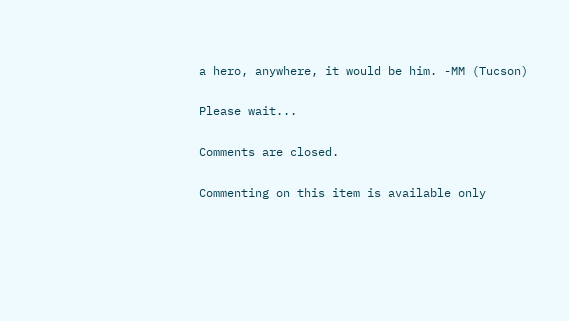a hero, anywhere, it would be him. -MM (Tucson)

Please wait...

Comments are closed.

Commenting on this item is available only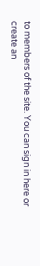to members of the site. You can sign in here or create an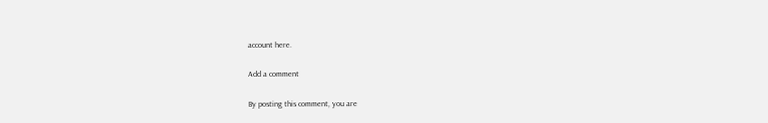account here.

Add a comment

By posting this comment, you are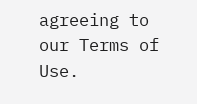agreeing to our Terms of Use.